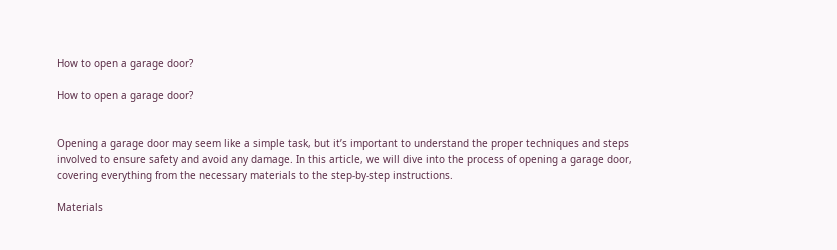How to open a garage door?

How to open a garage door?


Opening a garage door may seem like a simple task, but it’s important to understand the proper techniques and steps involved to ensure safety and avoid any damage. In this article, we will dive into the process of opening a garage door, covering everything from the necessary materials to the step-by-step instructions.

Materials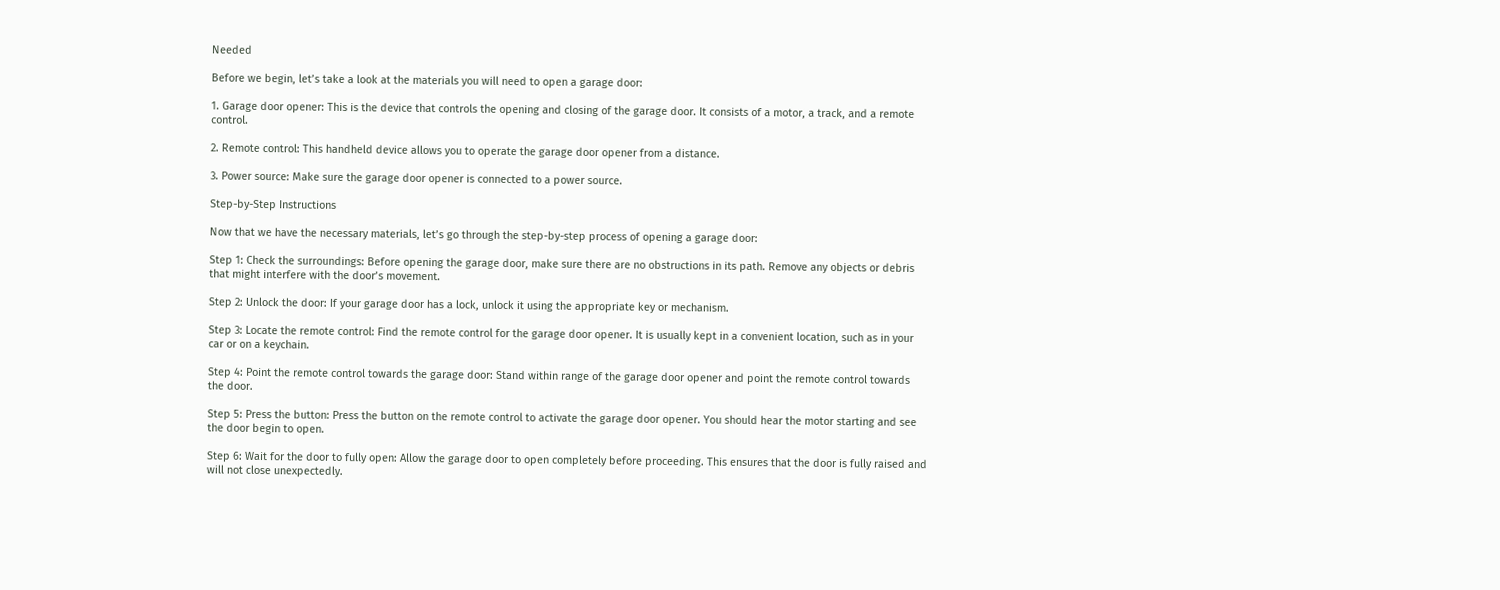Needed

Before we begin, let’s take a look at the materials you will need to open a garage door:

1. Garage door opener: This is the device that controls the opening and closing of the garage door. It consists of a motor, a track, and a remote control.

2. Remote control: This handheld device allows you to operate the garage door opener from a distance.

3. Power source: Make sure the garage door opener is connected to a power source.

Step-by-Step Instructions

Now that we have the necessary materials, let’s go through the step-by-step process of opening a garage door:

Step 1: Check the surroundings: Before opening the garage door, make sure there are no obstructions in its path. Remove any objects or debris that might interfere with the door’s movement.

Step 2: Unlock the door: If your garage door has a lock, unlock it using the appropriate key or mechanism.

Step 3: Locate the remote control: Find the remote control for the garage door opener. It is usually kept in a convenient location, such as in your car or on a keychain.

Step 4: Point the remote control towards the garage door: Stand within range of the garage door opener and point the remote control towards the door.

Step 5: Press the button: Press the button on the remote control to activate the garage door opener. You should hear the motor starting and see the door begin to open.

Step 6: Wait for the door to fully open: Allow the garage door to open completely before proceeding. This ensures that the door is fully raised and will not close unexpectedly.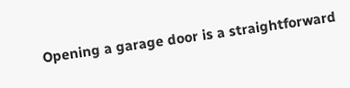Opening a garage door is a straightforward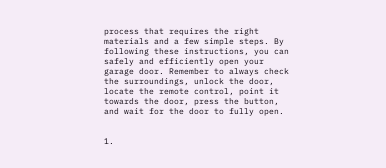process that requires the right materials and a few simple steps. By following these instructions, you can safely and efficiently open your garage door. Remember to always check the surroundings, unlock the door, locate the remote control, point it towards the door, press the button, and wait for the door to fully open.


1.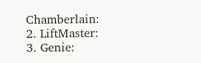Chamberlain:
2. LiftMaster:
3. Genie: